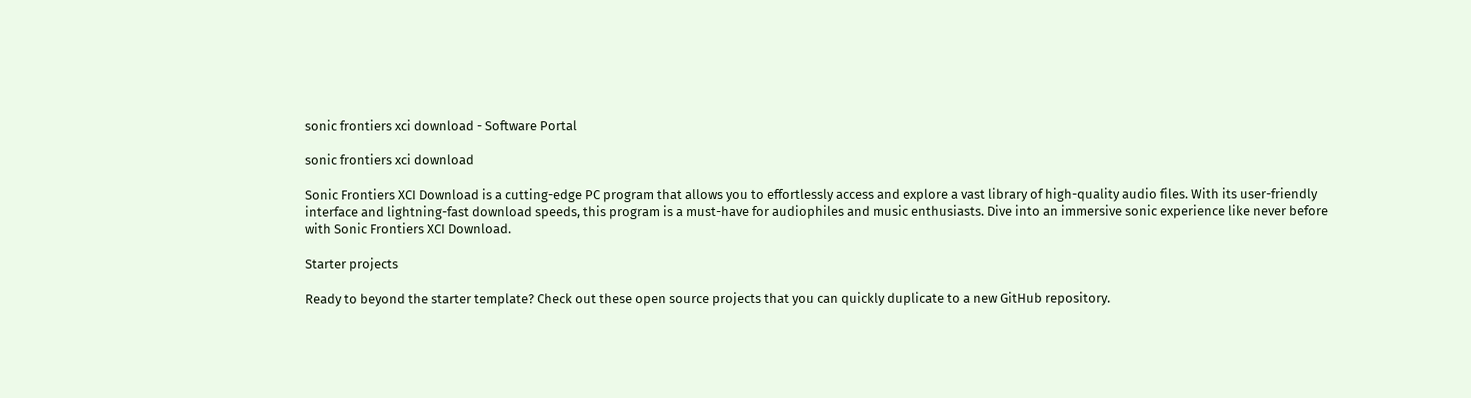sonic frontiers xci download - Software Portal

sonic frontiers xci download

Sonic Frontiers XCI Download is a cutting-edge PC program that allows you to effortlessly access and explore a vast library of high-quality audio files. With its user-friendly interface and lightning-fast download speeds, this program is a must-have for audiophiles and music enthusiasts. Dive into an immersive sonic experience like never before with Sonic Frontiers XCI Download.

Starter projects

Ready to beyond the starter template? Check out these open source projects that you can quickly duplicate to a new GitHub repository.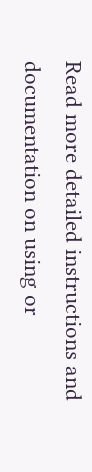Read more detailed instructions and documentation on using or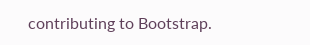contributing to Bootstrap.